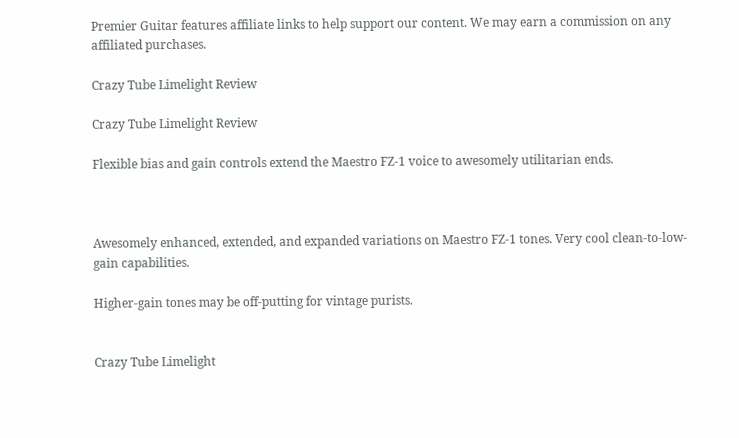Premier Guitar features affiliate links to help support our content. We may earn a commission on any affiliated purchases.

Crazy Tube Limelight Review

Crazy Tube Limelight Review

Flexible bias and gain controls extend the Maestro FZ-1 voice to awesomely utilitarian ends.



Awesomely enhanced, extended, and expanded variations on Maestro FZ-1 tones. Very cool clean-to-low-gain capabilities.

Higher-gain tones may be off-putting for vintage purists.


Crazy Tube Limelight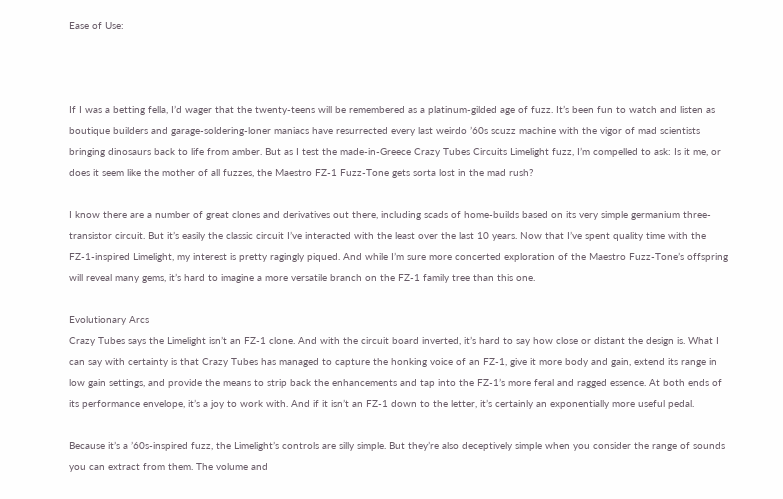Ease of Use:



If I was a betting fella, I’d wager that the twenty-teens will be remembered as a platinum-gilded age of fuzz. It’s been fun to watch and listen as boutique builders and garage-soldering-loner maniacs have resurrected every last weirdo ’60s scuzz machine with the vigor of mad scientists bringing dinosaurs back to life from amber. But as I test the made-in-Greece Crazy Tubes Circuits Limelight fuzz, I’m compelled to ask: Is it me, or does it seem like the mother of all fuzzes, the Maestro FZ-1 Fuzz-Tone gets sorta lost in the mad rush?

I know there are a number of great clones and derivatives out there, including scads of home-builds based on its very simple germanium three-transistor circuit. But it’s easily the classic circuit I’ve interacted with the least over the last 10 years. Now that I’ve spent quality time with the FZ-1-inspired Limelight, my interest is pretty ragingly piqued. And while I’m sure more concerted exploration of the Maestro Fuzz-Tone’s offspring will reveal many gems, it’s hard to imagine a more versatile branch on the FZ-1 family tree than this one.

Evolutionary Arcs
Crazy Tubes says the Limelight isn’t an FZ-1 clone. And with the circuit board inverted, it’s hard to say how close or distant the design is. What I can say with certainty is that Crazy Tubes has managed to capture the honking voice of an FZ-1, give it more body and gain, extend its range in low gain settings, and provide the means to strip back the enhancements and tap into the FZ-1’s more feral and ragged essence. At both ends of its performance envelope, it’s a joy to work with. And if it isn’t an FZ-1 down to the letter, it’s certainly an exponentially more useful pedal.

Because it’s a ’60s-inspired fuzz, the Limelight’s controls are silly simple. But they’re also deceptively simple when you consider the range of sounds you can extract from them. The volume and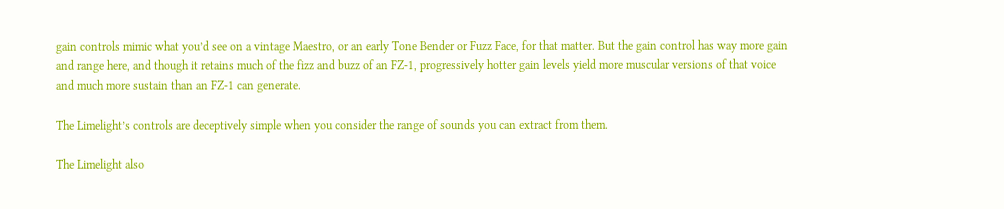gain controls mimic what you’d see on a vintage Maestro, or an early Tone Bender or Fuzz Face, for that matter. But the gain control has way more gain and range here, and though it retains much of the fizz and buzz of an FZ-1, progressively hotter gain levels yield more muscular versions of that voice and much more sustain than an FZ-1 can generate.

The Limelight’s controls are deceptively simple when you consider the range of sounds you can extract from them.

The Limelight also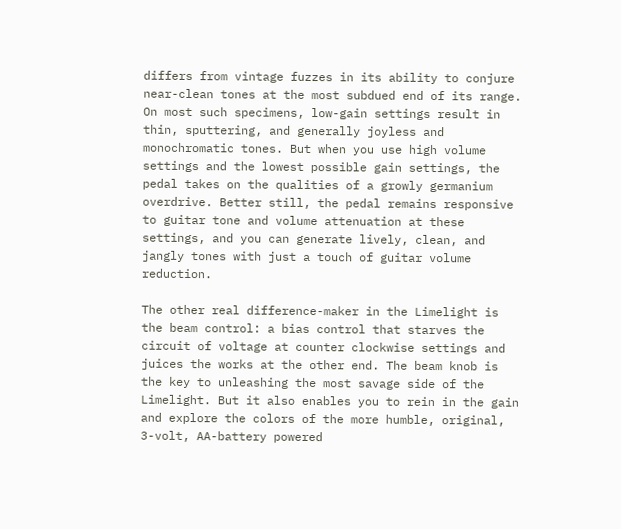differs from vintage fuzzes in its ability to conjure near-clean tones at the most subdued end of its range. On most such specimens, low-gain settings result in thin, sputtering, and generally joyless and monochromatic tones. But when you use high volume settings and the lowest possible gain settings, the pedal takes on the qualities of a growly germanium overdrive. Better still, the pedal remains responsive to guitar tone and volume attenuation at these settings, and you can generate lively, clean, and jangly tones with just a touch of guitar volume reduction.

The other real difference-maker in the Limelight is the beam control: a bias control that starves the circuit of voltage at counter clockwise settings and juices the works at the other end. The beam knob is the key to unleashing the most savage side of the Limelight. But it also enables you to rein in the gain and explore the colors of the more humble, original, 3-volt, AA-battery powered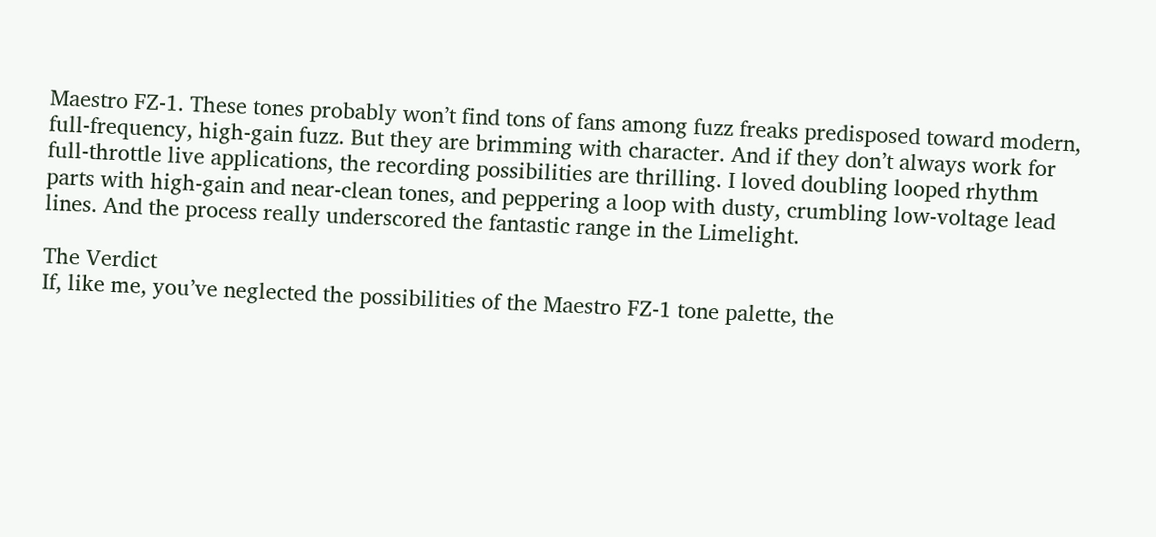Maestro FZ-1. These tones probably won’t find tons of fans among fuzz freaks predisposed toward modern, full-frequency, high-gain fuzz. But they are brimming with character. And if they don’t always work for full-throttle live applications, the recording possibilities are thrilling. I loved doubling looped rhythm parts with high-gain and near-clean tones, and peppering a loop with dusty, crumbling low-voltage lead lines. And the process really underscored the fantastic range in the Limelight.

The Verdict
If, like me, you’ve neglected the possibilities of the Maestro FZ-1 tone palette, the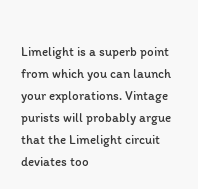Limelight is a superb point from which you can launch your explorations. Vintage purists will probably argue that the Limelight circuit deviates too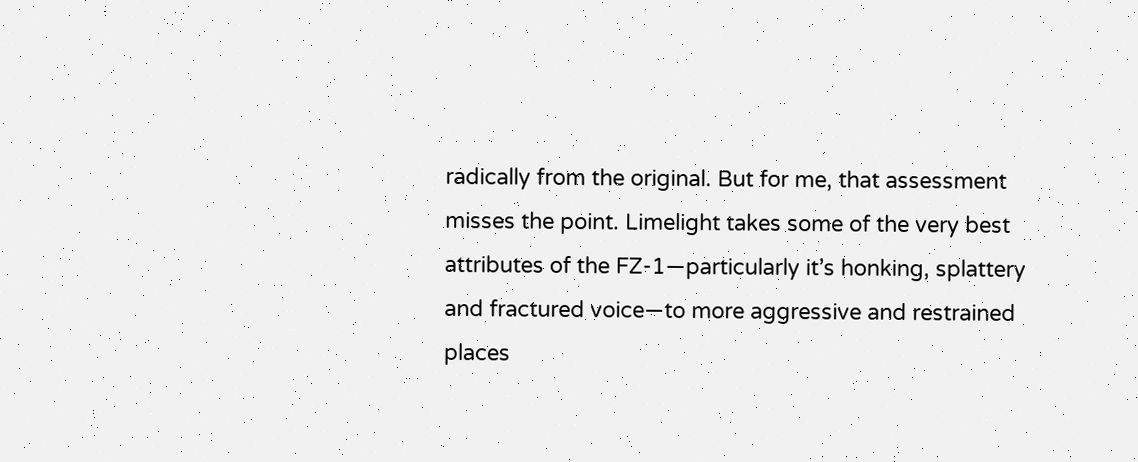radically from the original. But for me, that assessment misses the point. Limelight takes some of the very best attributes of the FZ-1—particularly it’s honking, splattery and fractured voice—to more aggressive and restrained places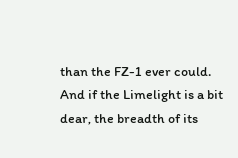than the FZ-1 ever could. And if the Limelight is a bit dear, the breadth of its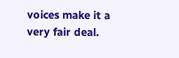voices make it a very fair deal.